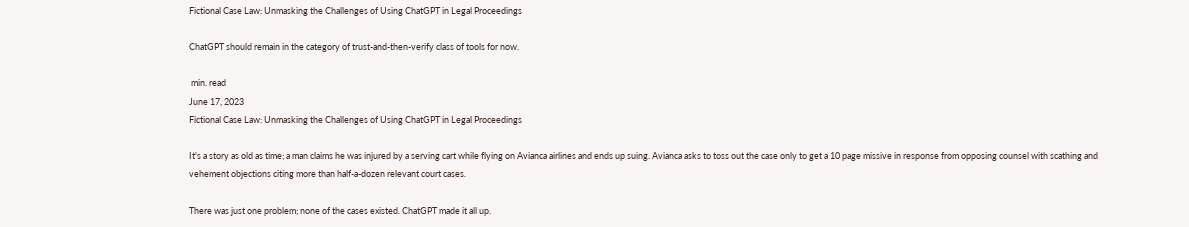Fictional Case Law: Unmasking the Challenges of Using ChatGPT in Legal Proceedings

ChatGPT should remain in the category of trust-and-then-verify class of tools for now.

 min. read
June 17, 2023
Fictional Case Law: Unmasking the Challenges of Using ChatGPT in Legal Proceedings

It's a story as old as time; a man claims he was injured by a serving cart while flying on Avianca airlines and ends up suing. Avianca asks to toss out the case only to get a 10 page missive in response from opposing counsel with scathing and vehement objections citing more than half-a-dozen relevant court cases.

There was just one problem; none of the cases existed. ChatGPT made it all up.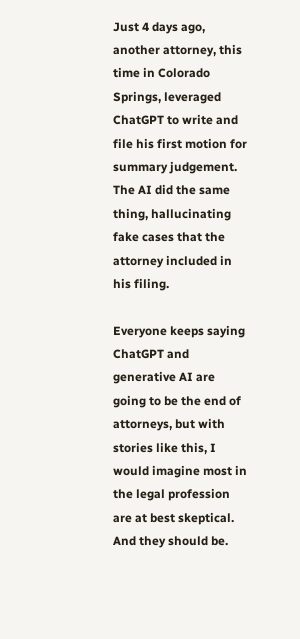Just 4 days ago, another attorney, this time in Colorado Springs, leveraged ChatGPT to write and file his first motion for summary judgement. The AI did the same thing, hallucinating fake cases that the attorney included in his filing.

Everyone keeps saying ChatGPT and generative AI are going to be the end of attorneys, but with stories like this, I would imagine most in the legal profession are at best skeptical. And they should be.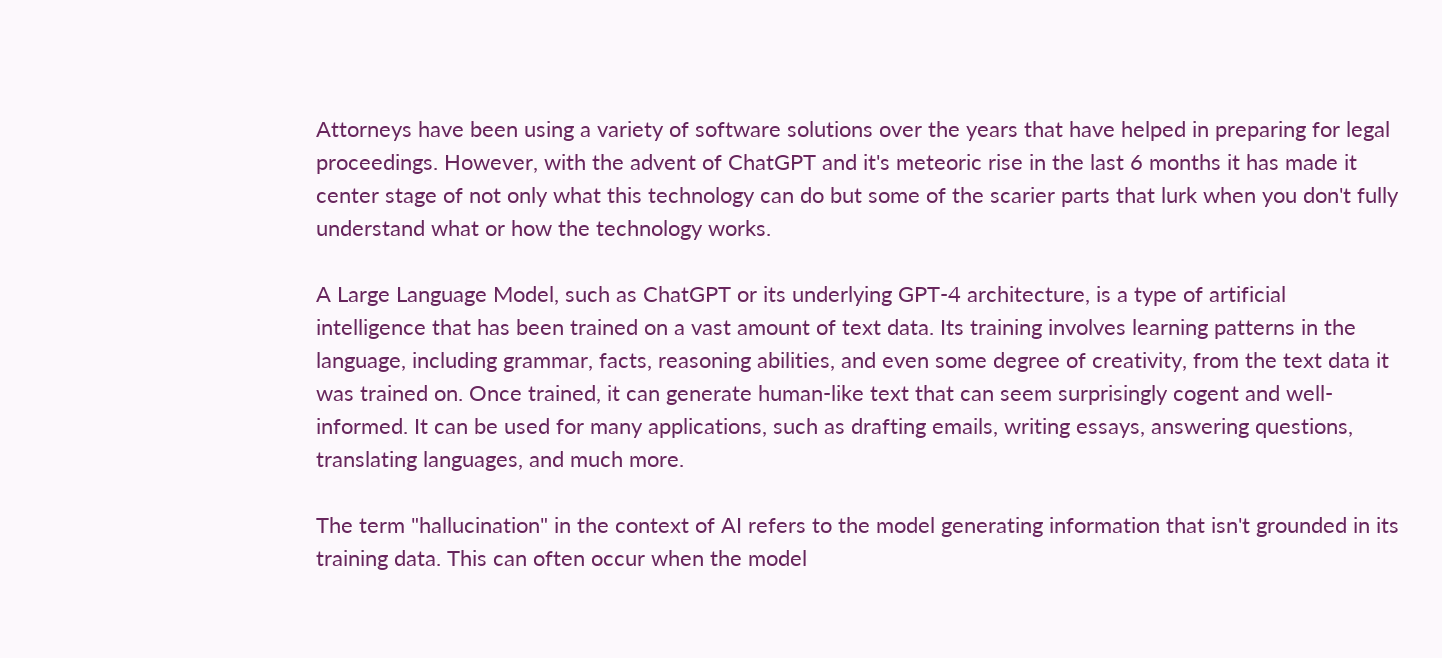Attorneys have been using a variety of software solutions over the years that have helped in preparing for legal proceedings. However, with the advent of ChatGPT and it's meteoric rise in the last 6 months it has made it center stage of not only what this technology can do but some of the scarier parts that lurk when you don't fully understand what or how the technology works.

A Large Language Model, such as ChatGPT or its underlying GPT-4 architecture, is a type of artificial intelligence that has been trained on a vast amount of text data. Its training involves learning patterns in the language, including grammar, facts, reasoning abilities, and even some degree of creativity, from the text data it was trained on. Once trained, it can generate human-like text that can seem surprisingly cogent and well-informed. It can be used for many applications, such as drafting emails, writing essays, answering questions, translating languages, and much more.

The term "hallucination" in the context of AI refers to the model generating information that isn't grounded in its training data. This can often occur when the model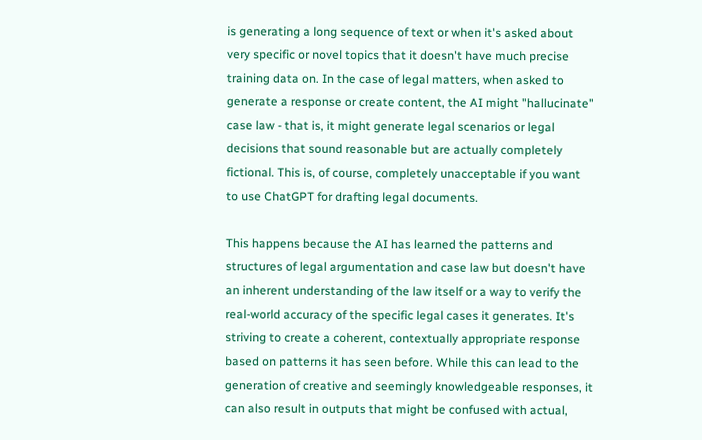is generating a long sequence of text or when it's asked about very specific or novel topics that it doesn't have much precise training data on. In the case of legal matters, when asked to generate a response or create content, the AI might "hallucinate" case law - that is, it might generate legal scenarios or legal decisions that sound reasonable but are actually completely fictional. This is, of course, completely unacceptable if you want to use ChatGPT for drafting legal documents.

This happens because the AI has learned the patterns and structures of legal argumentation and case law but doesn't have an inherent understanding of the law itself or a way to verify the real-world accuracy of the specific legal cases it generates. It's striving to create a coherent, contextually appropriate response based on patterns it has seen before. While this can lead to the generation of creative and seemingly knowledgeable responses, it can also result in outputs that might be confused with actual,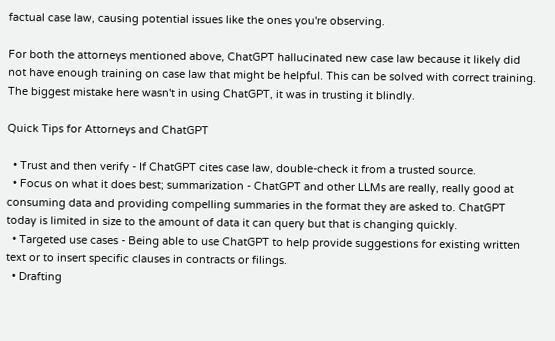factual case law, causing potential issues like the ones you're observing.

For both the attorneys mentioned above, ChatGPT hallucinated new case law because it likely did not have enough training on case law that might be helpful. This can be solved with correct training. The biggest mistake here wasn't in using ChatGPT, it was in trusting it blindly.

Quick Tips for Attorneys and ChatGPT

  • Trust and then verify - If ChatGPT cites case law, double-check it from a trusted source.
  • Focus on what it does best; summarization - ChatGPT and other LLMs are really, really good at consuming data and providing compelling summaries in the format they are asked to. ChatGPT today is limited in size to the amount of data it can query but that is changing quickly.
  • Targeted use cases - Being able to use ChatGPT to help provide suggestions for existing written text or to insert specific clauses in contracts or filings.
  • Drafting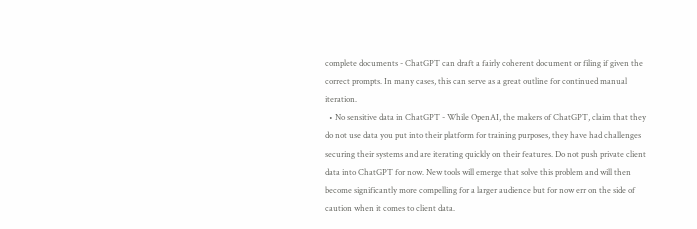complete documents - ChatGPT can draft a fairly coherent document or filing if given the correct prompts. In many cases, this can serve as a great outline for continued manual iteration.
  • No sensitive data in ChatGPT - While OpenAI, the makers of ChatGPT, claim that they do not use data you put into their platform for training purposes, they have had challenges securing their systems and are iterating quickly on their features. Do not push private client data into ChatGPT for now. New tools will emerge that solve this problem and will then become significantly more compelling for a larger audience but for now err on the side of caution when it comes to client data.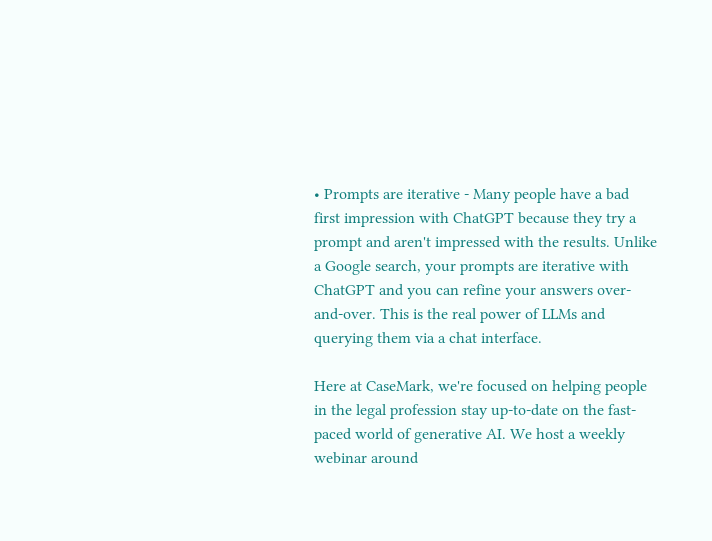• Prompts are iterative - Many people have a bad first impression with ChatGPT because they try a prompt and aren't impressed with the results. Unlike a Google search, your prompts are iterative with ChatGPT and you can refine your answers over-and-over. This is the real power of LLMs and querying them via a chat interface.

Here at CaseMark, we're focused on helping people in the legal profession stay up-to-date on the fast-paced world of generative AI. We host a weekly webinar around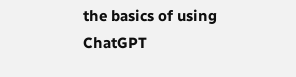the basics of using ChatGPT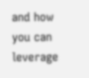and how you can leverage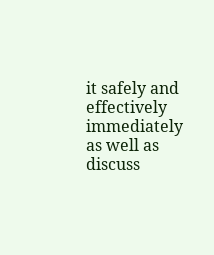it safely and effectively immediately as well as discuss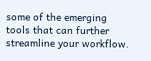some of the emerging tools that can further streamline your workflow.